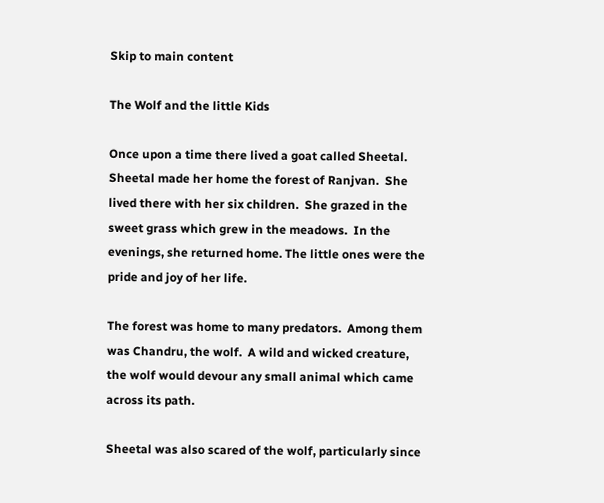Skip to main content

The Wolf and the little Kids

Once upon a time there lived a goat called Sheetal.  Sheetal made her home the forest of Ranjvan.  She lived there with her six children.  She grazed in the sweet grass which grew in the meadows.  In the evenings, she returned home. The little ones were the pride and joy of her life.

The forest was home to many predators.  Among them was Chandru, the wolf.  A wild and wicked creature, the wolf would devour any small animal which came across its path.

Sheetal was also scared of the wolf, particularly since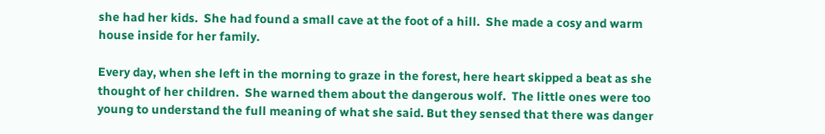she had her kids.  She had found a small cave at the foot of a hill.  She made a cosy and warm house inside for her family.

Every day, when she left in the morning to graze in the forest, here heart skipped a beat as she thought of her children.  She warned them about the dangerous wolf.  The little ones were too young to understand the full meaning of what she said. But they sensed that there was danger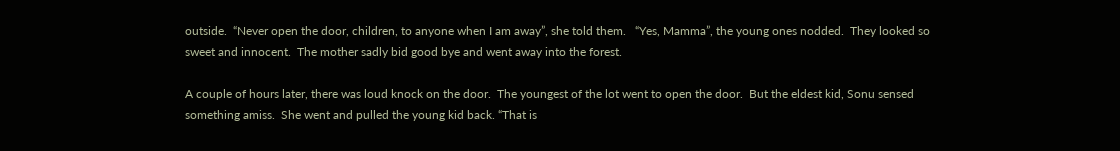outside.  “Never open the door, children, to anyone when I am away”, she told them.   “Yes, Mamma”, the young ones nodded.  They looked so sweet and innocent.  The mother sadly bid good bye and went away into the forest.

A couple of hours later, there was loud knock on the door.  The youngest of the lot went to open the door.  But the eldest kid, Sonu sensed something amiss.  She went and pulled the young kid back. “That is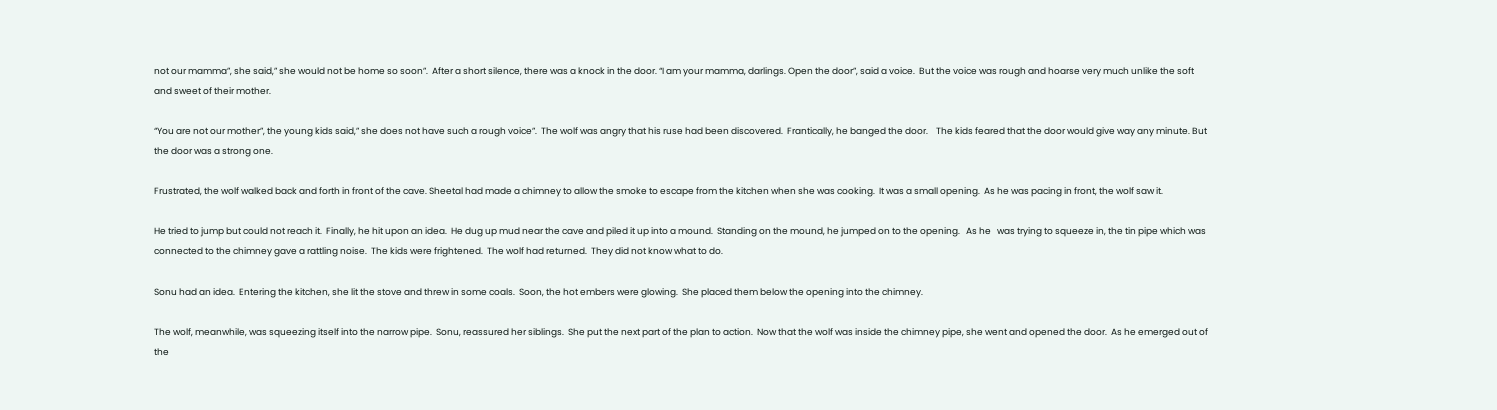not our mamma”, she said,” she would not be home so soon”.  After a short silence, there was a knock in the door. “I am your mamma, darlings. Open the door”, said a voice.  But the voice was rough and hoarse very much unlike the soft and sweet of their mother.

“You are not our mother”, the young kids said,” she does not have such a rough voice”.  The wolf was angry that his ruse had been discovered.  Frantically, he banged the door.    The kids feared that the door would give way any minute. But the door was a strong one.

Frustrated, the wolf walked back and forth in front of the cave. Sheetal had made a chimney to allow the smoke to escape from the kitchen when she was cooking.  It was a small opening.  As he was pacing in front, the wolf saw it.

He tried to jump but could not reach it.  Finally, he hit upon an idea.  He dug up mud near the cave and piled it up into a mound.  Standing on the mound, he jumped on to the opening.   As he   was trying to squeeze in, the tin pipe which was connected to the chimney gave a rattling noise.  The kids were frightened.  The wolf had returned.  They did not know what to do.

Sonu had an idea.  Entering the kitchen, she lit the stove and threw in some coals.  Soon, the hot embers were glowing.  She placed them below the opening into the chimney.

The wolf, meanwhile, was squeezing itself into the narrow pipe.  Sonu, reassured her siblings.  She put the next part of the plan to action.  Now that the wolf was inside the chimney pipe, she went and opened the door.  As he emerged out of the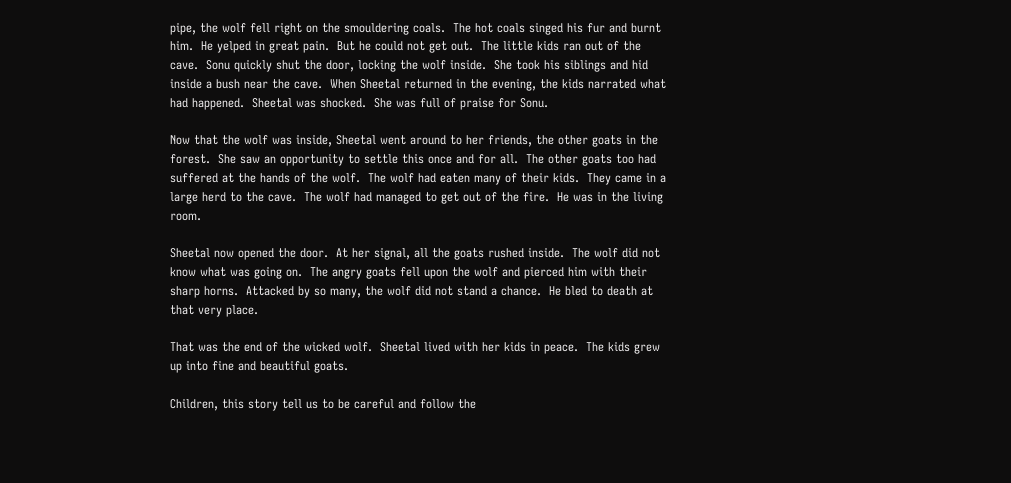pipe, the wolf fell right on the smouldering coals.  The hot coals singed his fur and burnt him.  He yelped in great pain.  But he could not get out.  The little kids ran out of the cave.  Sonu quickly shut the door, locking the wolf inside.  She took his siblings and hid inside a bush near the cave.  When Sheetal returned in the evening, the kids narrated what had happened.  Sheetal was shocked.  She was full of praise for Sonu.

Now that the wolf was inside, Sheetal went around to her friends, the other goats in the forest.  She saw an opportunity to settle this once and for all.  The other goats too had suffered at the hands of the wolf.  The wolf had eaten many of their kids.  They came in a large herd to the cave.  The wolf had managed to get out of the fire.  He was in the living room.

Sheetal now opened the door.  At her signal, all the goats rushed inside.  The wolf did not know what was going on.  The angry goats fell upon the wolf and pierced him with their sharp horns.  Attacked by so many, the wolf did not stand a chance.  He bled to death at that very place.

That was the end of the wicked wolf.  Sheetal lived with her kids in peace.  The kids grew up into fine and beautiful goats.

Children, this story tell us to be careful and follow the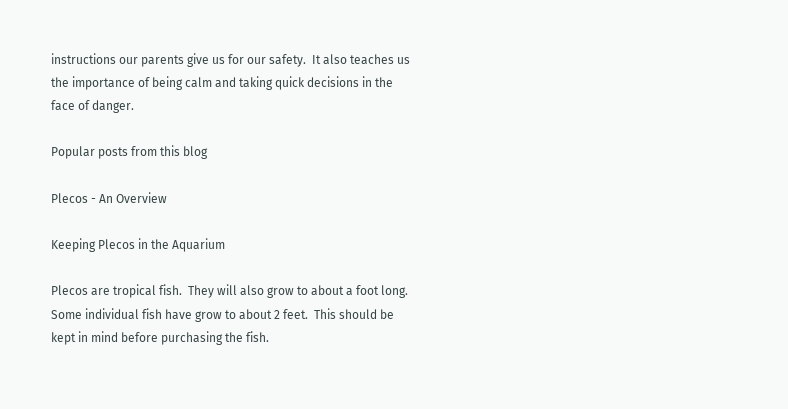instructions our parents give us for our safety.  It also teaches us the importance of being calm and taking quick decisions in the face of danger.

Popular posts from this blog

Plecos - An Overview

Keeping Plecos in the Aquarium

Plecos are tropical fish.  They will also grow to about a foot long.  Some individual fish have grow to about 2 feet.  This should be kept in mind before purchasing the fish.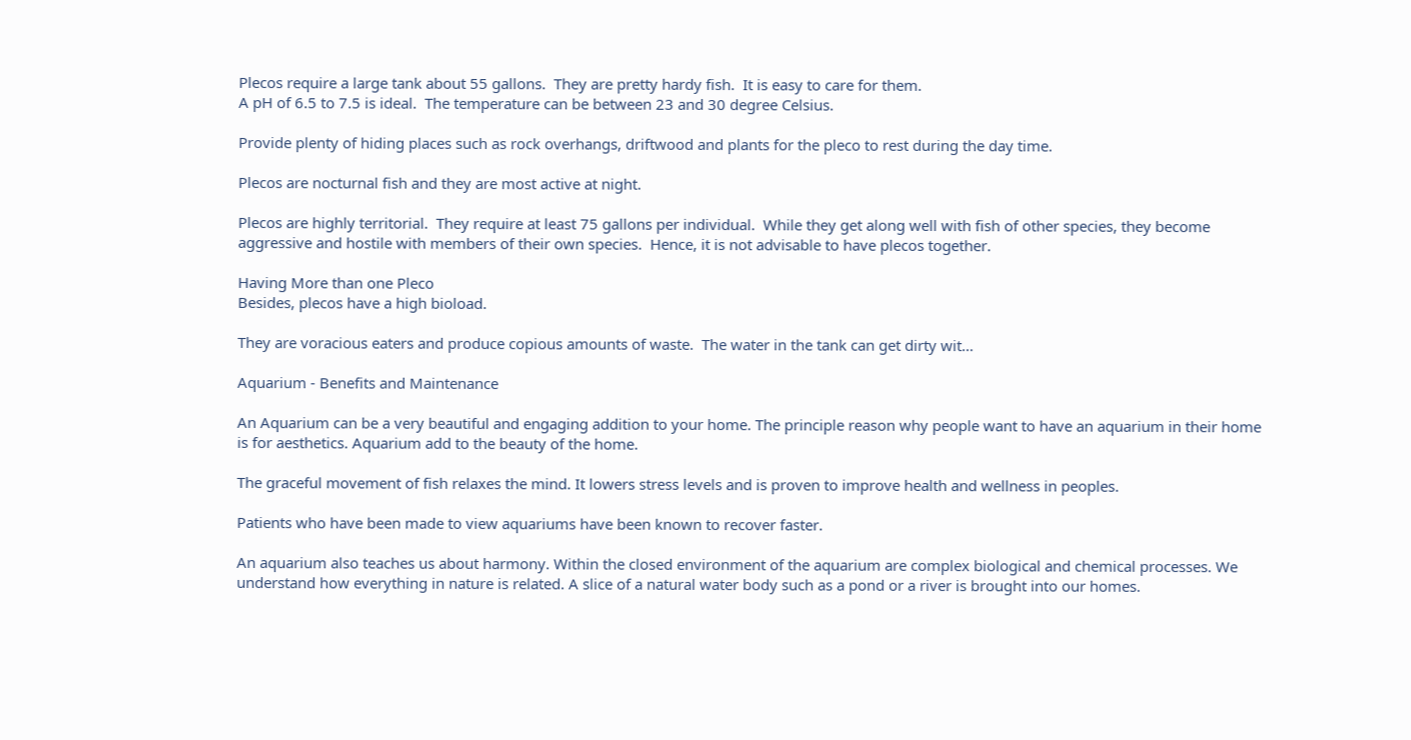Plecos require a large tank about 55 gallons.  They are pretty hardy fish.  It is easy to care for them.
A pH of 6.5 to 7.5 is ideal.  The temperature can be between 23 and 30 degree Celsius.

Provide plenty of hiding places such as rock overhangs, driftwood and plants for the pleco to rest during the day time.

Plecos are nocturnal fish and they are most active at night.

Plecos are highly territorial.  They require at least 75 gallons per individual.  While they get along well with fish of other species, they become aggressive and hostile with members of their own species.  Hence, it is not advisable to have plecos together.

Having More than one Pleco
Besides, plecos have a high bioload.

They are voracious eaters and produce copious amounts of waste.  The water in the tank can get dirty wit…

Aquarium - Benefits and Maintenance

An Aquarium can be a very beautiful and engaging addition to your home. The principle reason why people want to have an aquarium in their home is for aesthetics. Aquarium add to the beauty of the home.

The graceful movement of fish relaxes the mind. It lowers stress levels and is proven to improve health and wellness in peoples.

Patients who have been made to view aquariums have been known to recover faster.

An aquarium also teaches us about harmony. Within the closed environment of the aquarium are complex biological and chemical processes. We understand how everything in nature is related. A slice of a natural water body such as a pond or a river is brought into our homes.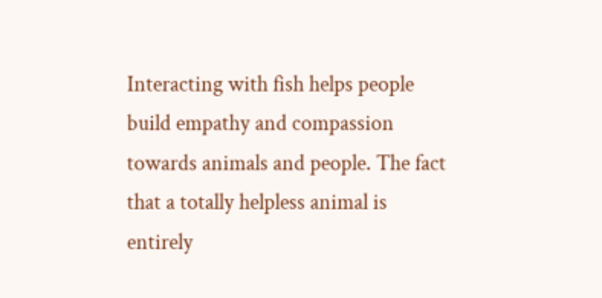Interacting with fish helps people build empathy and compassion towards animals and people. The fact that a totally helpless animal is entirely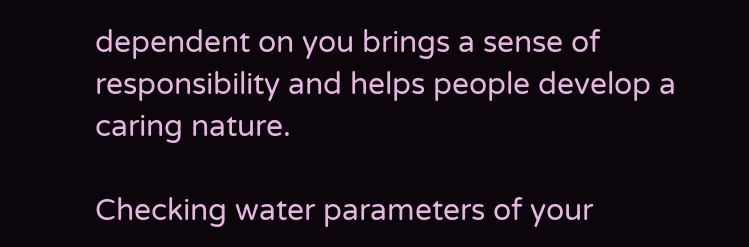dependent on you brings a sense of responsibility and helps people develop a caring nature.

Checking water parameters of your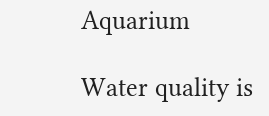Aquarium

Water quality is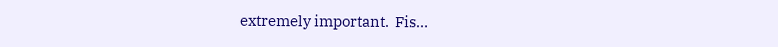extremely important.  Fis…